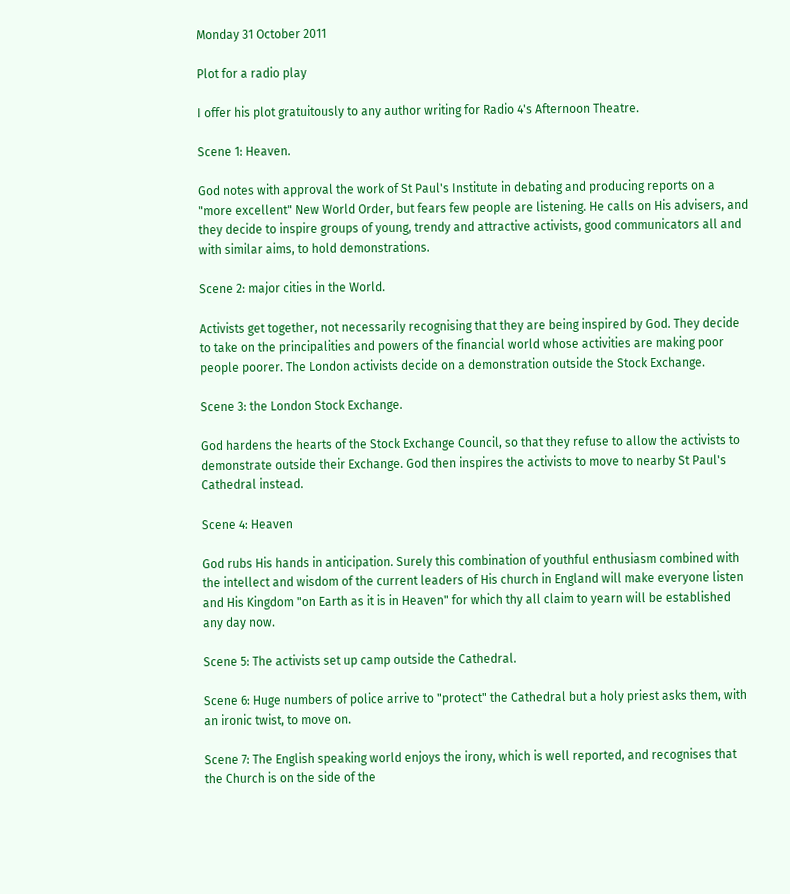Monday 31 October 2011

Plot for a radio play

I offer his plot gratuitously to any author writing for Radio 4's Afternoon Theatre.

Scene 1: Heaven.

God notes with approval the work of St Paul's Institute in debating and producing reports on a "more excellent" New World Order, but fears few people are listening. He calls on His advisers, and they decide to inspire groups of young, trendy and attractive activists, good communicators all and with similar aims, to hold demonstrations.

Scene 2: major cities in the World.

Activists get together, not necessarily recognising that they are being inspired by God. They decide to take on the principalities and powers of the financial world whose activities are making poor people poorer. The London activists decide on a demonstration outside the Stock Exchange.

Scene 3: the London Stock Exchange.

God hardens the hearts of the Stock Exchange Council, so that they refuse to allow the activists to demonstrate outside their Exchange. God then inspires the activists to move to nearby St Paul's Cathedral instead.

Scene 4: Heaven

God rubs His hands in anticipation. Surely this combination of youthful enthusiasm combined with the intellect and wisdom of the current leaders of His church in England will make everyone listen and His Kingdom "on Earth as it is in Heaven" for which thy all claim to yearn will be established any day now.

Scene 5: The activists set up camp outside the Cathedral.

Scene 6: Huge numbers of police arrive to "protect" the Cathedral but a holy priest asks them, with an ironic twist, to move on.

Scene 7: The English speaking world enjoys the irony, which is well reported, and recognises that the Church is on the side of the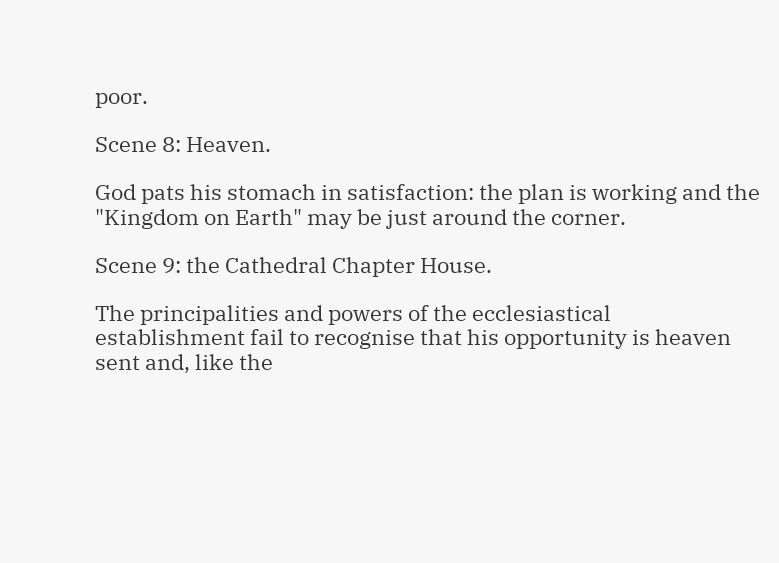poor.

Scene 8: Heaven.

God pats his stomach in satisfaction: the plan is working and the "Kingdom on Earth" may be just around the corner.

Scene 9: the Cathedral Chapter House.

The principalities and powers of the ecclesiastical establishment fail to recognise that his opportunity is heaven sent and, like the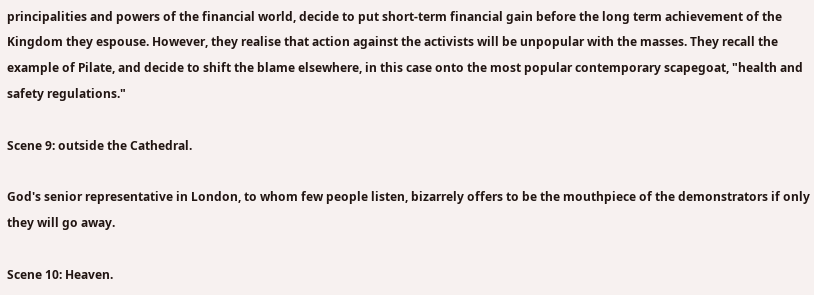principalities and powers of the financial world, decide to put short-term financial gain before the long term achievement of the Kingdom they espouse. However, they realise that action against the activists will be unpopular with the masses. They recall the example of Pilate, and decide to shift the blame elsewhere, in this case onto the most popular contemporary scapegoat, "health and safety regulations."

Scene 9: outside the Cathedral.

God's senior representative in London, to whom few people listen, bizarrely offers to be the mouthpiece of the demonstrators if only they will go away.

Scene 10: Heaven.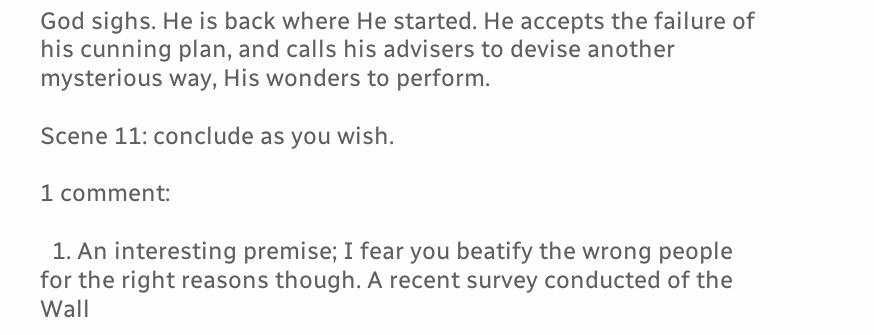God sighs. He is back where He started. He accepts the failure of his cunning plan, and calls his advisers to devise another mysterious way, His wonders to perform.

Scene 11: conclude as you wish.

1 comment:

  1. An interesting premise; I fear you beatify the wrong people for the right reasons though. A recent survey conducted of the Wall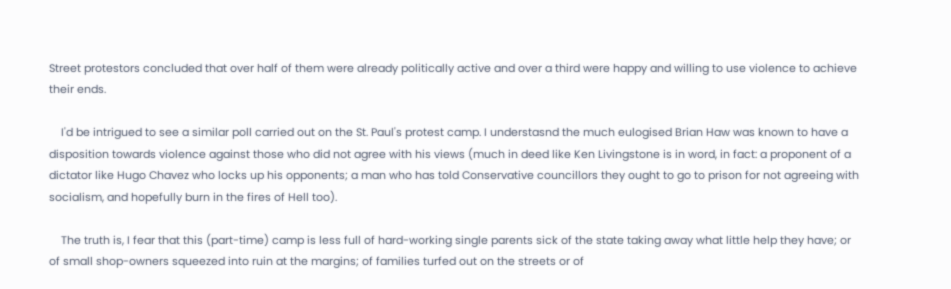Street protestors concluded that over half of them were already politically active and over a third were happy and willing to use violence to achieve their ends.

    I'd be intrigued to see a similar poll carried out on the St. Paul's protest camp. I understasnd the much eulogised Brian Haw was known to have a disposition towards violence against those who did not agree with his views (much in deed like Ken Livingstone is in word, in fact: a proponent of a dictator like Hugo Chavez who locks up his opponents; a man who has told Conservative councillors they ought to go to prison for not agreeing with socialism, and hopefully burn in the fires of Hell too).

    The truth is, I fear that this (part-time) camp is less full of hard-working single parents sick of the state taking away what little help they have; or of small shop-owners squeezed into ruin at the margins; of families turfed out on the streets or of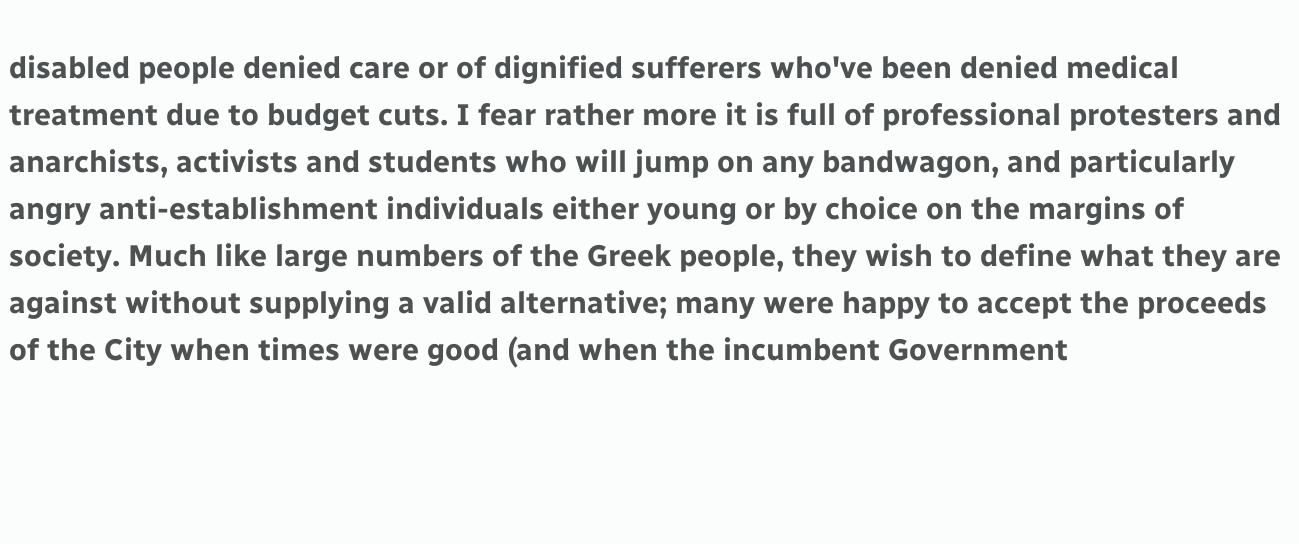disabled people denied care or of dignified sufferers who've been denied medical treatment due to budget cuts. I fear rather more it is full of professional protesters and anarchists, activists and students who will jump on any bandwagon, and particularly angry anti-establishment individuals either young or by choice on the margins of society. Much like large numbers of the Greek people, they wish to define what they are against without supplying a valid alternative; many were happy to accept the proceeds of the City when times were good (and when the incumbent Government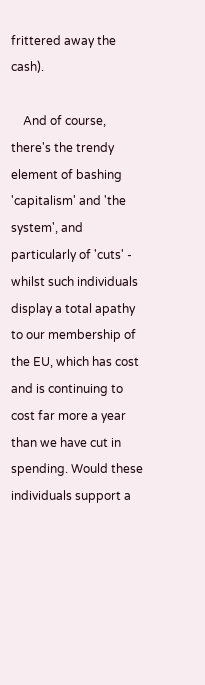frittered away the cash).

    And of course, there's the trendy element of bashing 'capitalism' and 'the system', and particularly of 'cuts' - whilst such individuals display a total apathy to our membership of the EU, which has cost and is continuing to cost far more a year than we have cut in spending. Would these individuals support a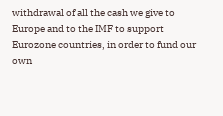withdrawal of all the cash we give to Europe and to the IMF to support Eurozone countries, in order to fund our own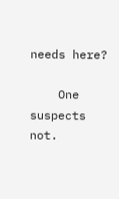needs here?

    One suspects not.